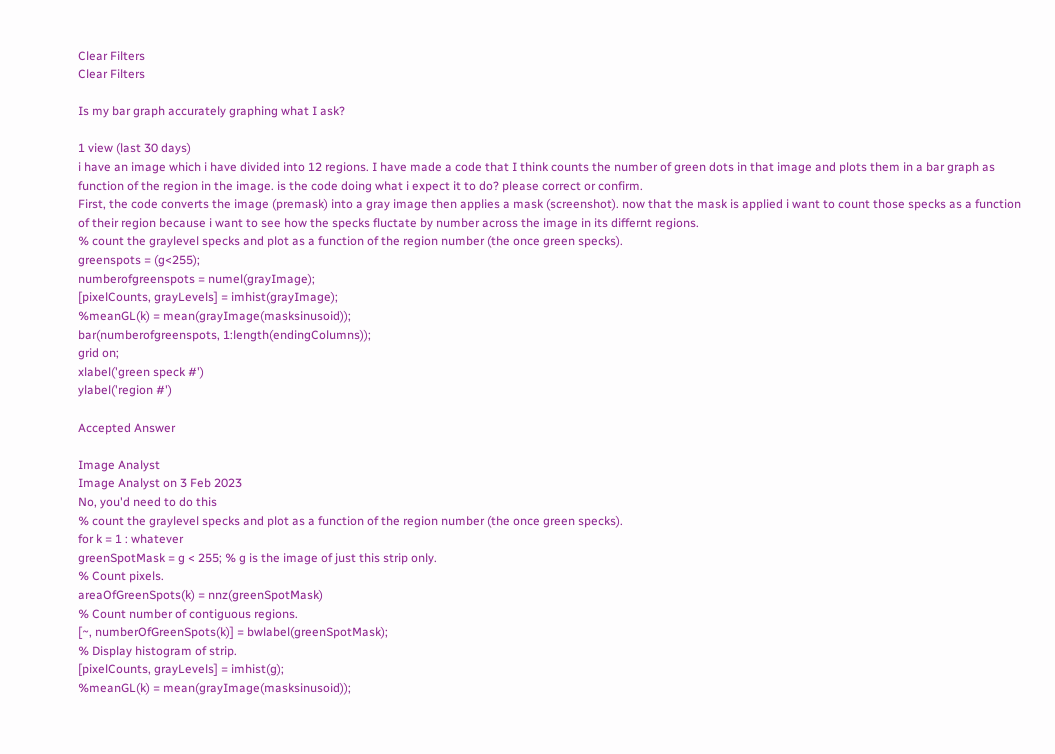Clear Filters
Clear Filters

Is my bar graph accurately graphing what I ask?

1 view (last 30 days)
i have an image which i have divided into 12 regions. I have made a code that I think counts the number of green dots in that image and plots them in a bar graph as function of the region in the image. is the code doing what i expect it to do? please correct or confirm.
First, the code converts the image (premask) into a gray image then applies a mask (screenshot). now that the mask is applied i want to count those specks as a function of their region because i want to see how the specks fluctate by number across the image in its differnt regions.
% count the graylevel specks and plot as a function of the region number (the once green specks).
greenspots = (g<255);
numberofgreenspots = numel(grayImage);
[pixelCounts, grayLevels] = imhist(grayImage);
%meanGL(k) = mean(grayImage(masksinusoid));
bar(numberofgreenspots, 1:length(endingColumns));
grid on;
xlabel('green speck #')
ylabel('region #')

Accepted Answer

Image Analyst
Image Analyst on 3 Feb 2023
No, you'd need to do this
% count the graylevel specks and plot as a function of the region number (the once green specks).
for k = 1 : whatever
greenSpotMask = g < 255; % g is the image of just this strip only.
% Count pixels.
areaOfGreenSpots(k) = nnz(greenSpotMask)
% Count number of contiguous regions.
[~, numberOfGreenSpots(k)] = bwlabel(greenSpotMask);
% Display histogram of strip.
[pixelCounts, grayLevels] = imhist(g);
%meanGL(k) = mean(grayImage(masksinusoid));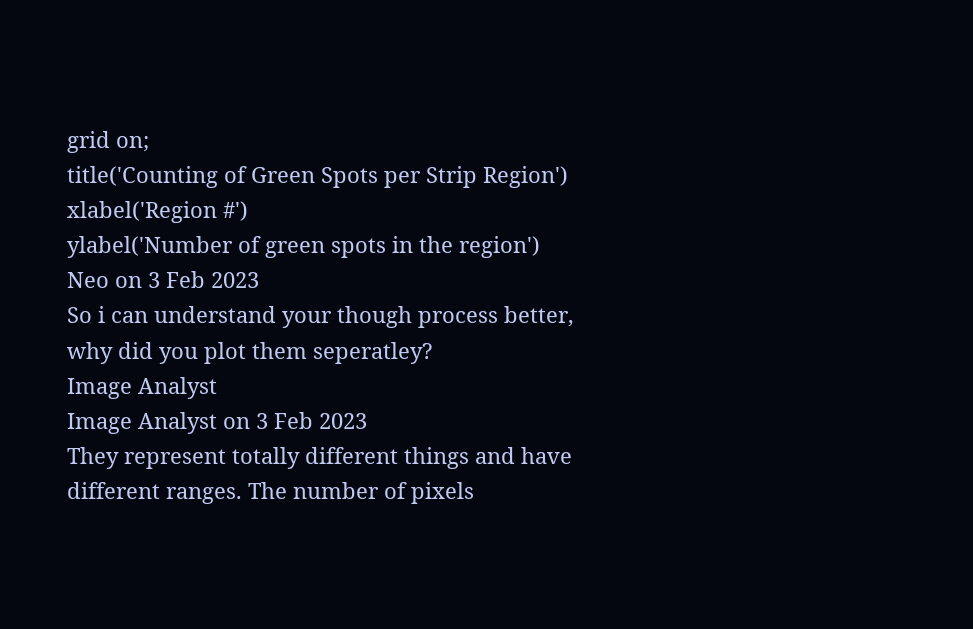grid on;
title('Counting of Green Spots per Strip Region')
xlabel('Region #')
ylabel('Number of green spots in the region')
Neo on 3 Feb 2023
So i can understand your though process better, why did you plot them seperatley?
Image Analyst
Image Analyst on 3 Feb 2023
They represent totally different things and have different ranges. The number of pixels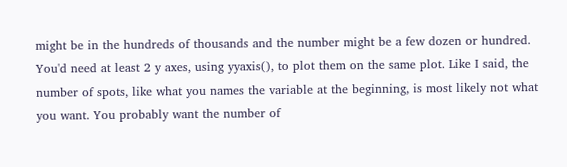might be in the hundreds of thousands and the number might be a few dozen or hundred. You'd need at least 2 y axes, using yyaxis(), to plot them on the same plot. Like I said, the number of spots, like what you names the variable at the beginning, is most likely not what you want. You probably want the number of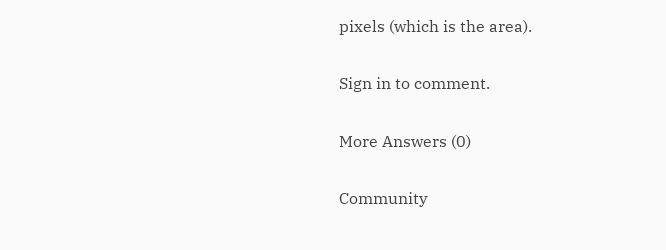pixels (which is the area).

Sign in to comment.

More Answers (0)

Community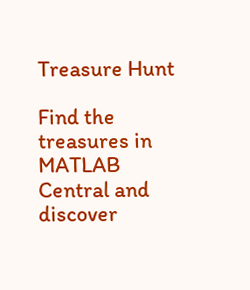Treasure Hunt

Find the treasures in MATLAB Central and discover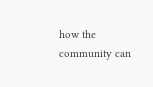how the community can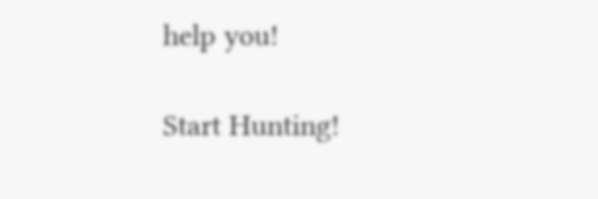help you!

Start Hunting!